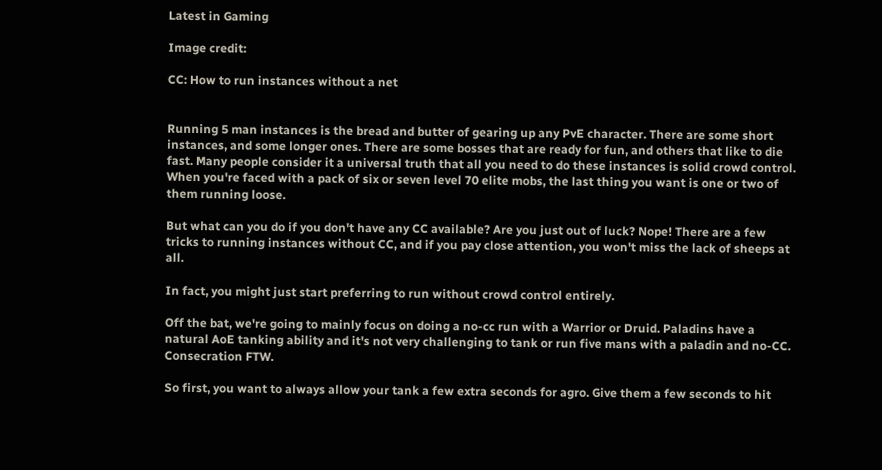Latest in Gaming

Image credit:

CC: How to run instances without a net


Running 5 man instances is the bread and butter of gearing up any PvE character. There are some short instances, and some longer ones. There are some bosses that are ready for fun, and others that like to die fast. Many people consider it a universal truth that all you need to do these instances is solid crowd control. When you're faced with a pack of six or seven level 70 elite mobs, the last thing you want is one or two of them running loose.

But what can you do if you don't have any CC available? Are you just out of luck? Nope! There are a few tricks to running instances without CC, and if you pay close attention, you won't miss the lack of sheeps at all.

In fact, you might just start preferring to run without crowd control entirely.

Off the bat, we're going to mainly focus on doing a no-cc run with a Warrior or Druid. Paladins have a natural AoE tanking ability and it's not very challenging to tank or run five mans with a paladin and no-CC. Consecration FTW.

So first, you want to always allow your tank a few extra seconds for agro. Give them a few seconds to hit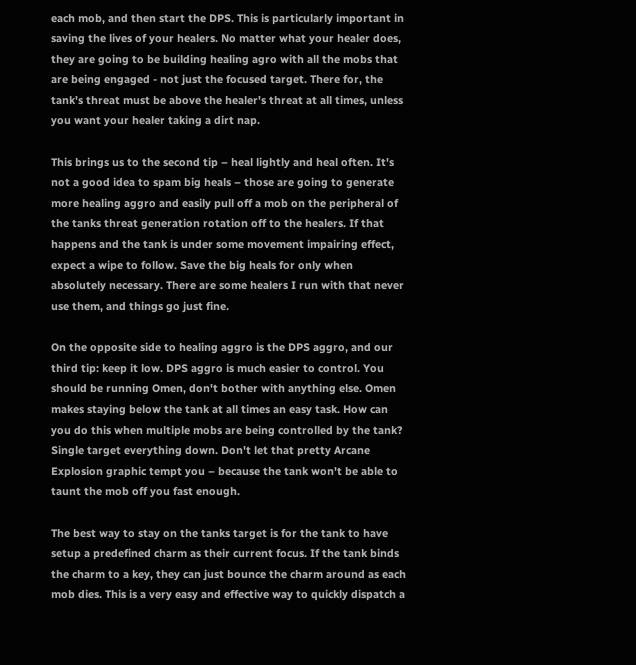each mob, and then start the DPS. This is particularly important in saving the lives of your healers. No matter what your healer does, they are going to be building healing agro with all the mobs that are being engaged - not just the focused target. There for, the tank's threat must be above the healer's threat at all times, unless you want your healer taking a dirt nap.

This brings us to the second tip – heal lightly and heal often. It's not a good idea to spam big heals – those are going to generate more healing aggro and easily pull off a mob on the peripheral of the tanks threat generation rotation off to the healers. If that happens and the tank is under some movement impairing effect, expect a wipe to follow. Save the big heals for only when absolutely necessary. There are some healers I run with that never use them, and things go just fine.

On the opposite side to healing aggro is the DPS aggro, and our third tip: keep it low. DPS aggro is much easier to control. You should be running Omen, don't bother with anything else. Omen makes staying below the tank at all times an easy task. How can you do this when multiple mobs are being controlled by the tank? Single target everything down. Don't let that pretty Arcane Explosion graphic tempt you – because the tank won't be able to taunt the mob off you fast enough.

The best way to stay on the tanks target is for the tank to have setup a predefined charm as their current focus. If the tank binds the charm to a key, they can just bounce the charm around as each mob dies. This is a very easy and effective way to quickly dispatch a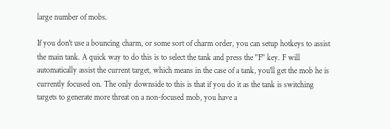large number of mobs.

If you don't use a bouncing charm, or some sort of charm order, you can setup hotkeys to assist the main tank. A quick way to do this is to select the tank and press the "F" key. F will automatically assist the current target, which means in the case of a tank, you'll get the mob he is currently focused on. The only downside to this is that if you do it as the tank is switching targets to generate more threat on a non-focused mob, you have a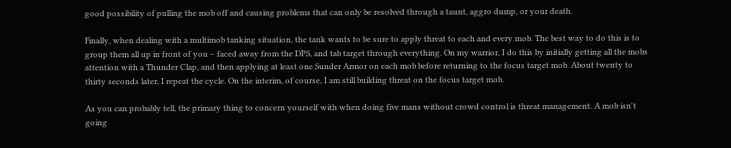good possibility of pulling the mob off and causing problems that can only be resolved through a taunt, aggro dump, or your death.

Finally, when dealing with a multimob tanking situation, the tank wants to be sure to apply threat to each and every mob. The best way to do this is to group them all up in front of you – faced away from the DPS, and tab target through everything. On my warrior, I do this by initially getting all the mobs attention with a Thunder Clap, and then applying at least one Sunder Armor on each mob before returning to the focus target mob. About twenty to thirty seconds later, I repeat the cycle. On the interim, of course, I am still building threat on the focus target mob.

As you can probably tell, the primary thing to concern yourself with when doing five mans without crowd control is threat management. A mob isn't going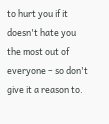to hurt you if it doesn't hate you the most out of everyone – so don't give it a reason to.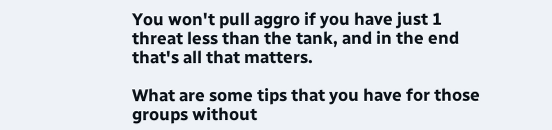You won't pull aggro if you have just 1 threat less than the tank, and in the end that's all that matters.

What are some tips that you have for those groups without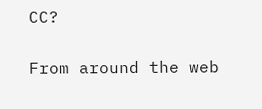CC?

From around the web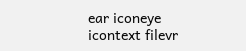ear iconeye icontext filevr